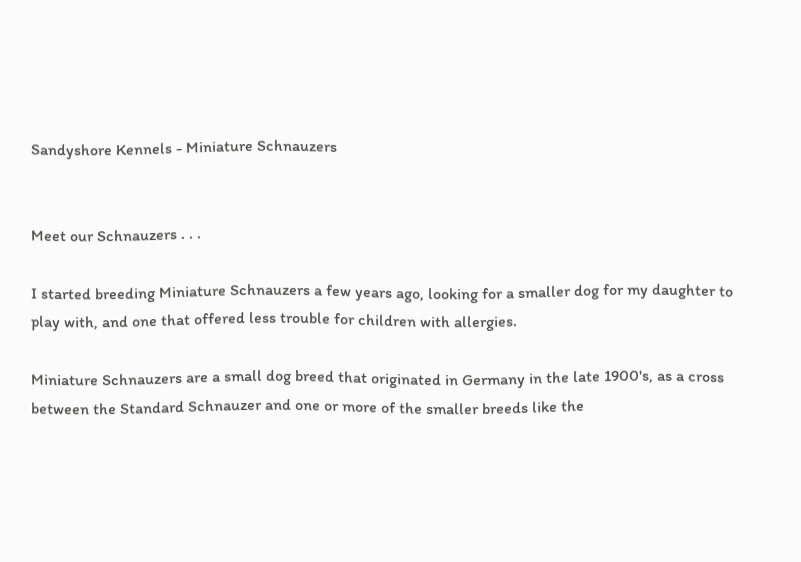Sandyshore Kennels - Miniature Schnauzers


Meet our Schnauzers . . .

I started breeding Miniature Schnauzers a few years ago, looking for a smaller dog for my daughter to play with, and one that offered less trouble for children with allergies.

Miniature Schnauzers are a small dog breed that originated in Germany in the late 1900's, as a cross between the Standard Schnauzer and one or more of the smaller breeds like the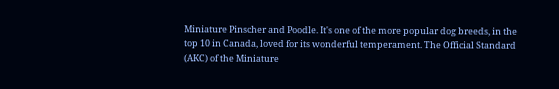Miniature Pinscher and Poodle. It's one of the more popular dog breeds, in the top 10 in Canada, loved for its wonderful temperament. The Official Standard (AKC) of the Miniature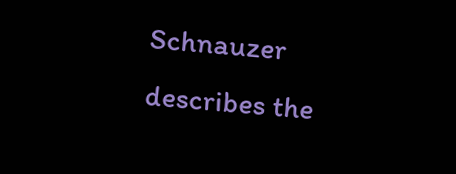Schnauzer describes the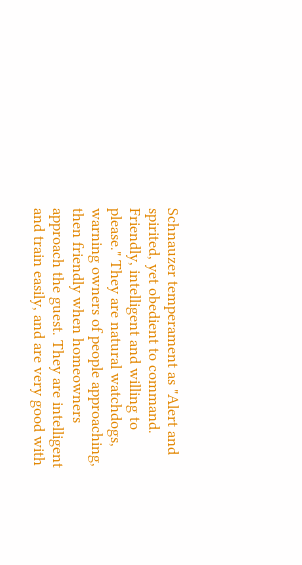Schnauzer temperament as "Alert and spirited, yet obedient to command. Friendly, intelligent and willing to please." They are natural watchdogs, warning owners of people approaching, then friendly when homeowners approach the guest. They are intelligent and train easily, and are very good with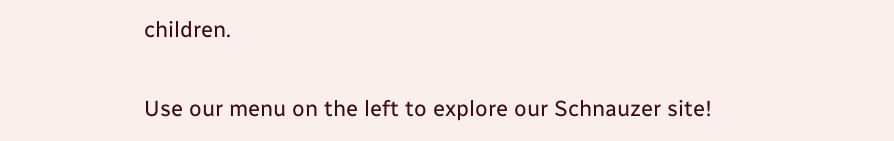children.


Use our menu on the left to explore our Schnauzer site!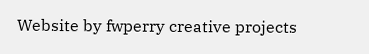Website by fwperry creative projects